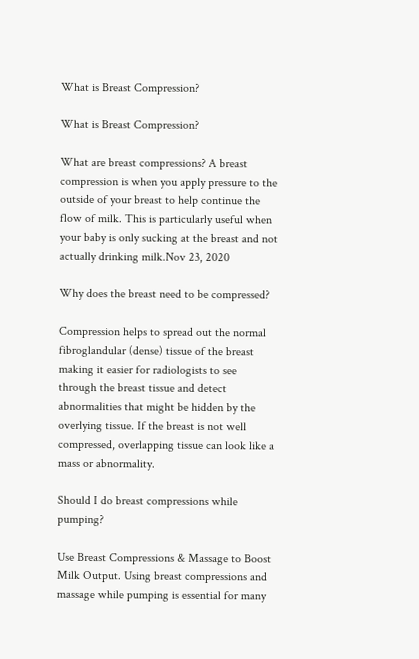What is Breast Compression?

What is Breast Compression?

What are breast compressions? A breast compression is when you apply pressure to the outside of your breast to help continue the flow of milk. This is particularly useful when your baby is only sucking at the breast and not actually drinking milk.Nov 23, 2020

Why does the breast need to be compressed?

Compression helps to spread out the normal fibroglandular (dense) tissue of the breast making it easier for radiologists to see through the breast tissue and detect abnormalities that might be hidden by the overlying tissue. If the breast is not well compressed, overlapping tissue can look like a mass or abnormality.

Should I do breast compressions while pumping?

Use Breast Compressions & Massage to Boost Milk Output. Using breast compressions and massage while pumping is essential for many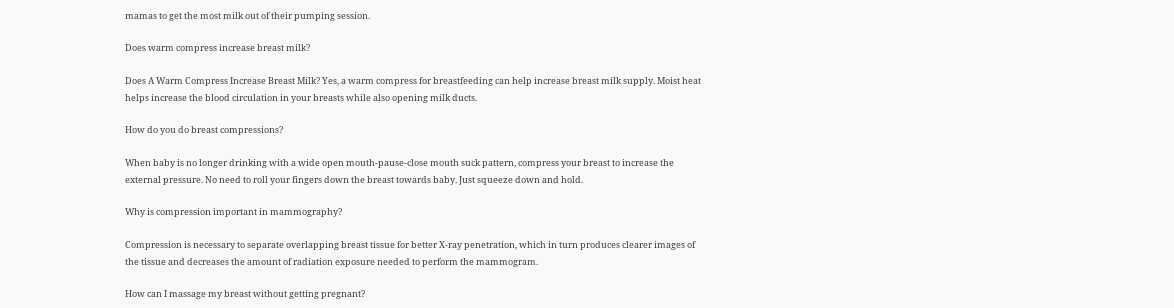mamas to get the most milk out of their pumping session.

Does warm compress increase breast milk?

Does A Warm Compress Increase Breast Milk? Yes, a warm compress for breastfeeding can help increase breast milk supply. Moist heat helps increase the blood circulation in your breasts while also opening milk ducts.

How do you do breast compressions?

When baby is no longer drinking with a wide open mouth-pause-close mouth suck pattern, compress your breast to increase the external pressure. No need to roll your fingers down the breast towards baby. Just squeeze down and hold.

Why is compression important in mammography?

Compression is necessary to separate overlapping breast tissue for better X-ray penetration, which in turn produces clearer images of the tissue and decreases the amount of radiation exposure needed to perform the mammogram.

How can I massage my breast without getting pregnant?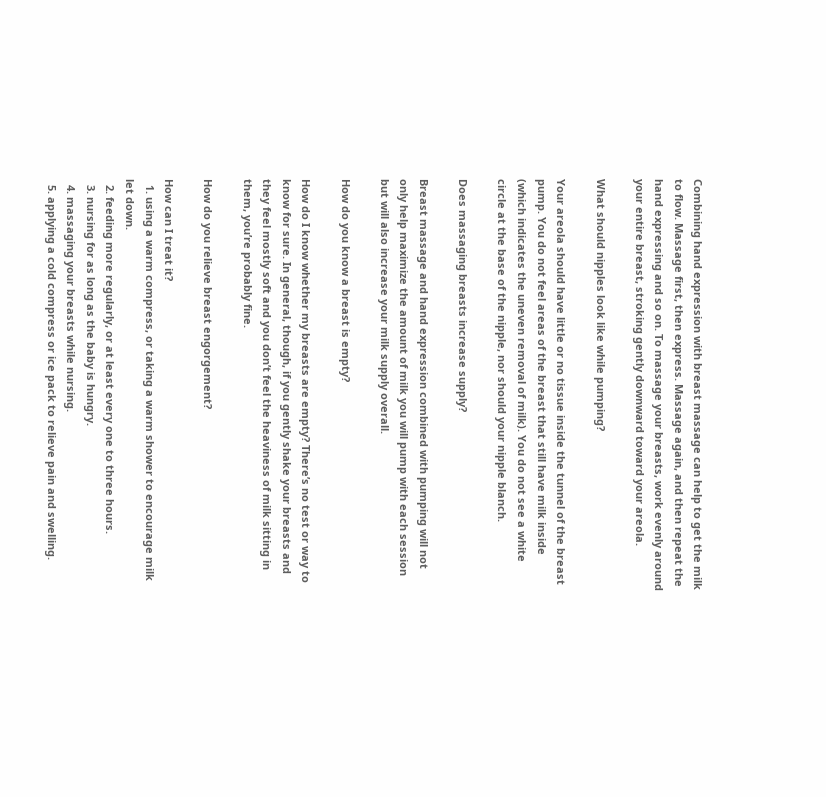Combining hand expression with breast massage can help to get the milk to flow. Massage first, then express. Massage again, and then repeat the hand expressing and so on. To massage your breasts, work evenly around your entire breast, stroking gently downward toward your areola.

What should nipples look like while pumping?

Your areola should have little or no tissue inside the tunnel of the breast pump. You do not feel areas of the breast that still have milk inside (which indicates the uneven removal of milk). You do not see a white circle at the base of the nipple, nor should your nipple blanch.

Does massaging breasts increase supply?

Breast massage and hand expression combined with pumping will not only help maximize the amount of milk you will pump with each session but will also increase your milk supply overall.

How do you know a breast is empty?

How do I know whether my breasts are empty? There’s no test or way to know for sure. In general, though, if you gently shake your breasts and they feel mostly soft and you don’t feel the heaviness of milk sitting in them, you’re probably fine.

How do you relieve breast engorgement?

How can I treat it?
  1. using a warm compress, or taking a warm shower to encourage milk let down.
  2. feeding more regularly, or at least every one to three hours.
  3. nursing for as long as the baby is hungry.
  4. massaging your breasts while nursing.
  5. applying a cold compress or ice pack to relieve pain and swelling.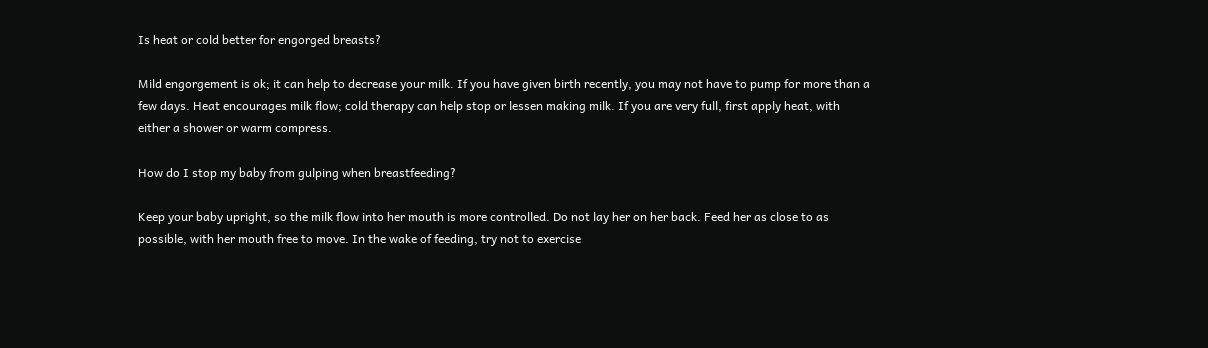Is heat or cold better for engorged breasts?

Mild engorgement is ok; it can help to decrease your milk. If you have given birth recently, you may not have to pump for more than a few days. Heat encourages milk flow; cold therapy can help stop or lessen making milk. If you are very full, first apply heat, with either a shower or warm compress.

How do I stop my baby from gulping when breastfeeding?

Keep your baby upright, so the milk flow into her mouth is more controlled. Do not lay her on her back. Feed her as close to as possible, with her mouth free to move. In the wake of feeding, try not to exercise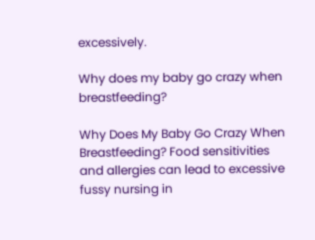excessively.

Why does my baby go crazy when breastfeeding?

Why Does My Baby Go Crazy When Breastfeeding? Food sensitivities and allergies can lead to excessive fussy nursing in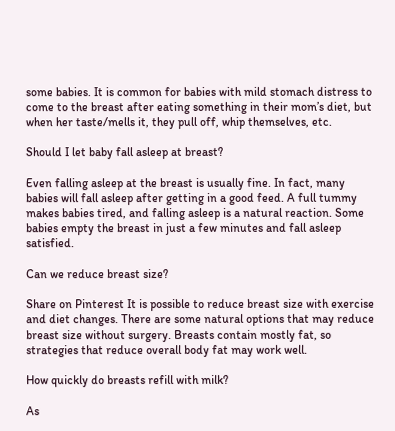some babies. It is common for babies with mild stomach distress to come to the breast after eating something in their mom’s diet, but when her taste/mells it, they pull off, whip themselves, etc.

Should I let baby fall asleep at breast?

Even falling asleep at the breast is usually fine. In fact, many babies will fall asleep after getting in a good feed. A full tummy makes babies tired, and falling asleep is a natural reaction. Some babies empty the breast in just a few minutes and fall asleep satisfied.

Can we reduce breast size?

Share on Pinterest It is possible to reduce breast size with exercise and diet changes. There are some natural options that may reduce breast size without surgery. Breasts contain mostly fat, so strategies that reduce overall body fat may work well.

How quickly do breasts refill with milk?

As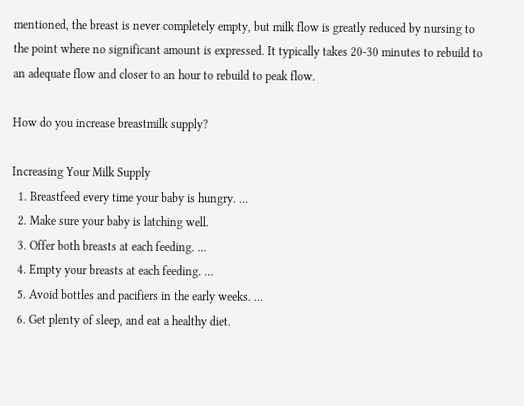mentioned, the breast is never completely empty, but milk flow is greatly reduced by nursing to the point where no significant amount is expressed. It typically takes 20-30 minutes to rebuild to an adequate flow and closer to an hour to rebuild to peak flow.

How do you increase breastmilk supply?

Increasing Your Milk Supply
  1. Breastfeed every time your baby is hungry. …
  2. Make sure your baby is latching well.
  3. Offer both breasts at each feeding. …
  4. Empty your breasts at each feeding. …
  5. Avoid bottles and pacifiers in the early weeks. …
  6. Get plenty of sleep, and eat a healthy diet.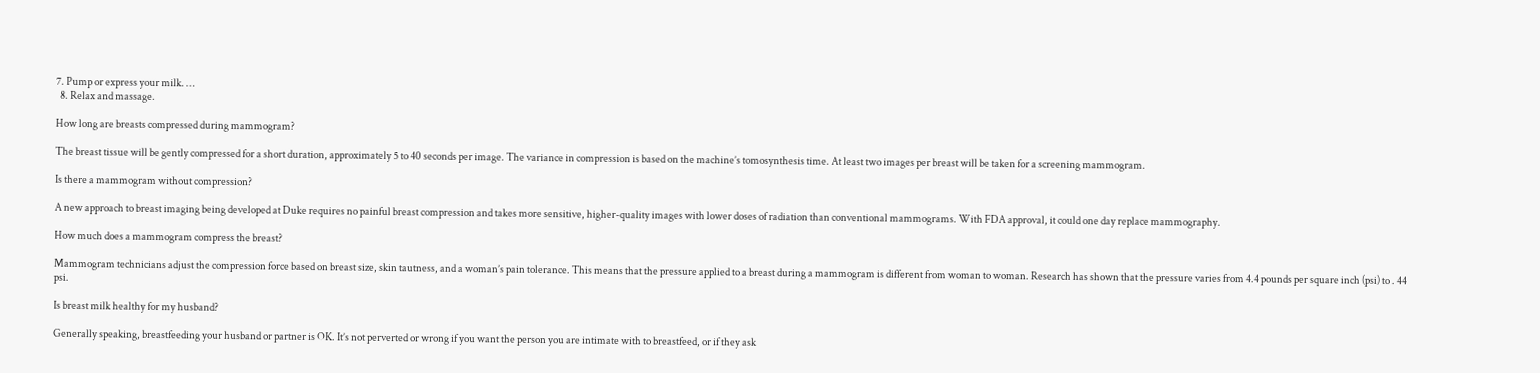7. Pump or express your milk. …
  8. Relax and massage.

How long are breasts compressed during mammogram?

The breast tissue will be gently compressed for a short duration, approximately 5 to 40 seconds per image. The variance in compression is based on the machine’s tomosynthesis time. At least two images per breast will be taken for a screening mammogram.

Is there a mammogram without compression?

A new approach to breast imaging being developed at Duke requires no painful breast compression and takes more sensitive, higher-quality images with lower doses of radiation than conventional mammograms. With FDA approval, it could one day replace mammography.

How much does a mammogram compress the breast?

Mammogram technicians adjust the compression force based on breast size, skin tautness, and a woman’s pain tolerance. This means that the pressure applied to a breast during a mammogram is different from woman to woman. Research has shown that the pressure varies from 4.4 pounds per square inch (psi) to . 44 psi.

Is breast milk healthy for my husband?

Generally speaking, breastfeeding your husband or partner is OK. It’s not perverted or wrong if you want the person you are intimate with to breastfeed, or if they ask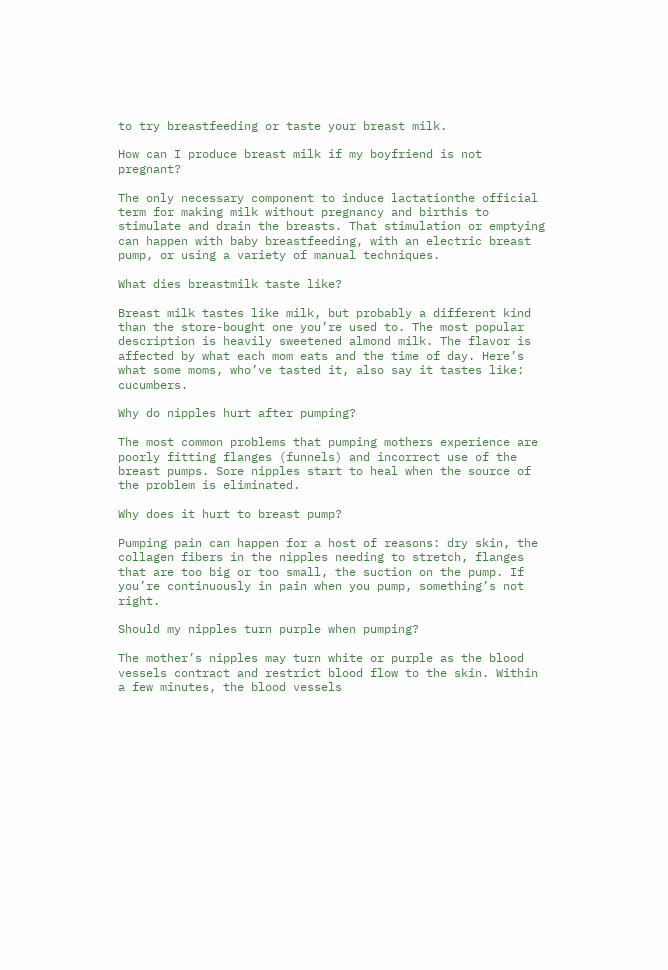to try breastfeeding or taste your breast milk.

How can I produce breast milk if my boyfriend is not pregnant?

The only necessary component to induce lactationthe official term for making milk without pregnancy and birthis to stimulate and drain the breasts. That stimulation or emptying can happen with baby breastfeeding, with an electric breast pump, or using a variety of manual techniques.

What dies breastmilk taste like?

Breast milk tastes like milk, but probably a different kind than the store-bought one you’re used to. The most popular description is heavily sweetened almond milk. The flavor is affected by what each mom eats and the time of day. Here’s what some moms, who’ve tasted it, also say it tastes like: cucumbers.

Why do nipples hurt after pumping?

The most common problems that pumping mothers experience are poorly fitting flanges (funnels) and incorrect use of the breast pumps. Sore nipples start to heal when the source of the problem is eliminated.

Why does it hurt to breast pump?

Pumping pain can happen for a host of reasons: dry skin, the collagen fibers in the nipples needing to stretch, flanges that are too big or too small, the suction on the pump. If you’re continuously in pain when you pump, something’s not right.

Should my nipples turn purple when pumping?

The mother’s nipples may turn white or purple as the blood vessels contract and restrict blood flow to the skin. Within a few minutes, the blood vessels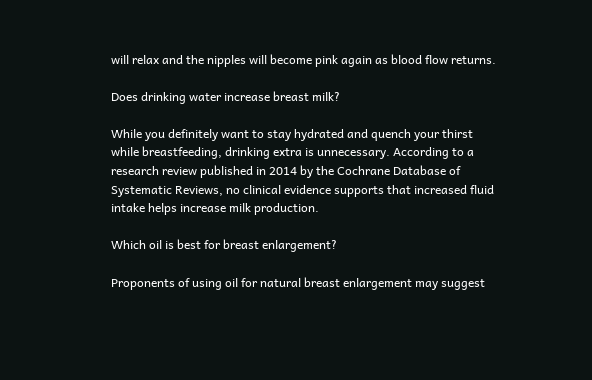will relax and the nipples will become pink again as blood flow returns.

Does drinking water increase breast milk?

While you definitely want to stay hydrated and quench your thirst while breastfeeding, drinking extra is unnecessary. According to a research review published in 2014 by the Cochrane Database of Systematic Reviews, no clinical evidence supports that increased fluid intake helps increase milk production.

Which oil is best for breast enlargement?

Proponents of using oil for natural breast enlargement may suggest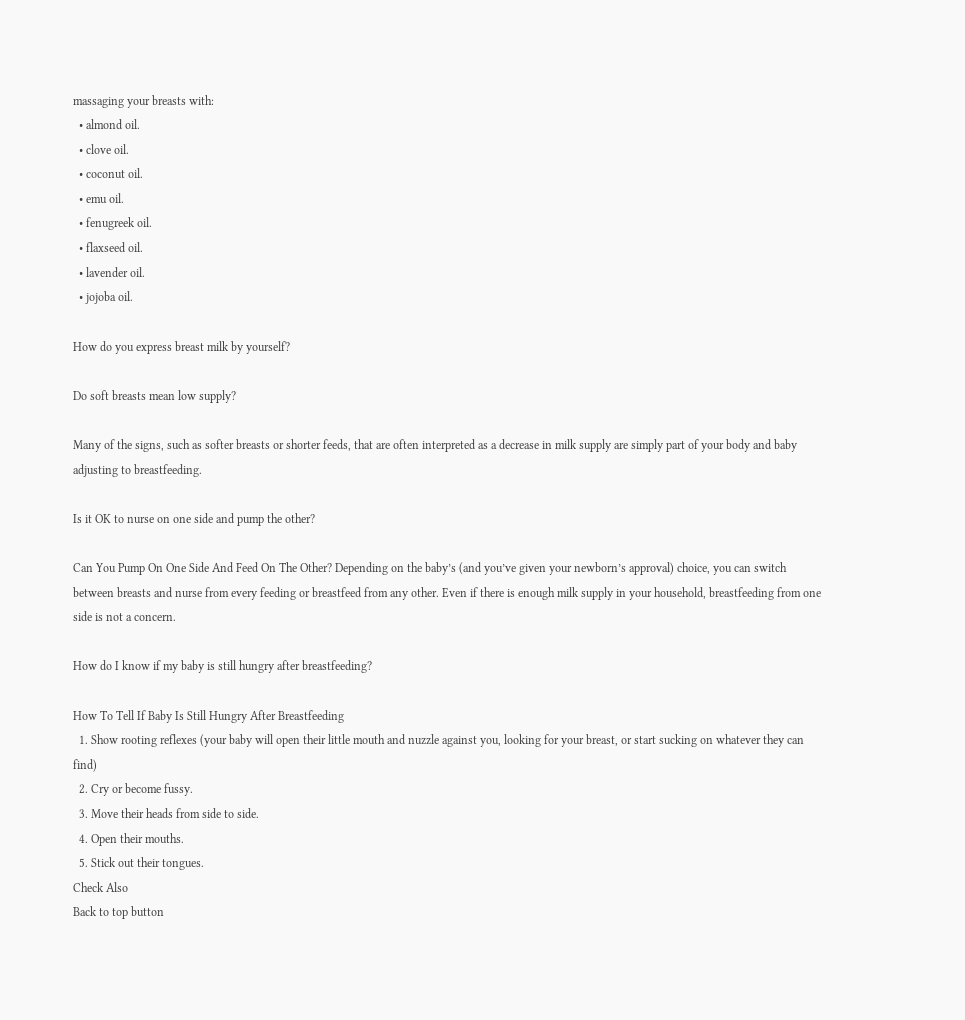massaging your breasts with:
  • almond oil.
  • clove oil.
  • coconut oil.
  • emu oil.
  • fenugreek oil.
  • flaxseed oil.
  • lavender oil.
  • jojoba oil.

How do you express breast milk by yourself?

Do soft breasts mean low supply?

Many of the signs, such as softer breasts or shorter feeds, that are often interpreted as a decrease in milk supply are simply part of your body and baby adjusting to breastfeeding.

Is it OK to nurse on one side and pump the other?

Can You Pump On One Side And Feed On The Other? Depending on the baby’s (and you’ve given your newborn’s approval) choice, you can switch between breasts and nurse from every feeding or breastfeed from any other. Even if there is enough milk supply in your household, breastfeeding from one side is not a concern.

How do I know if my baby is still hungry after breastfeeding?

How To Tell If Baby Is Still Hungry After Breastfeeding
  1. Show rooting reflexes (your baby will open their little mouth and nuzzle against you, looking for your breast, or start sucking on whatever they can find)
  2. Cry or become fussy.
  3. Move their heads from side to side.
  4. Open their mouths.
  5. Stick out their tongues.
Check Also
Back to top button